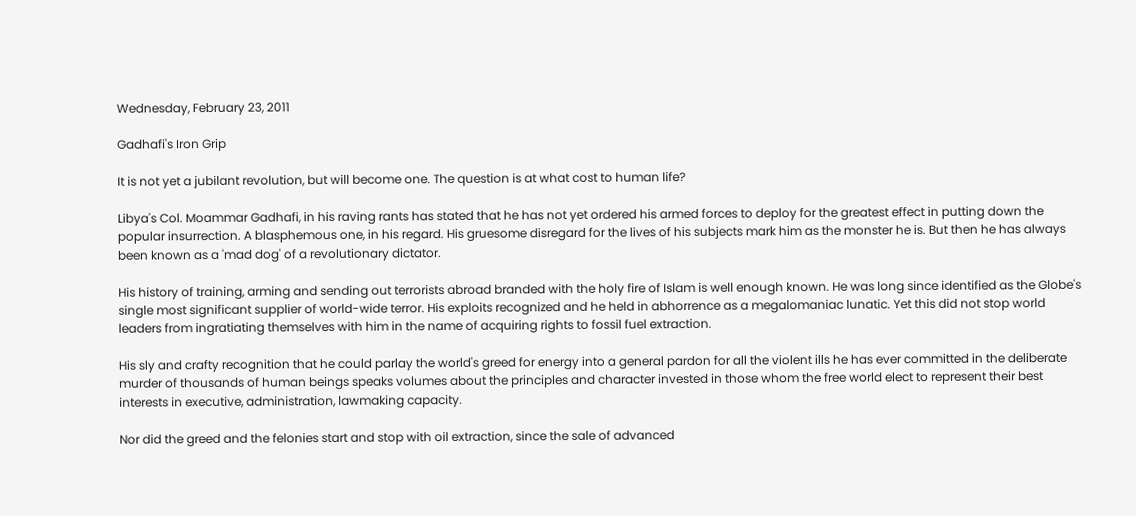Wednesday, February 23, 2011

Gadhafi's Iron Grip

It is not yet a jubilant revolution, but will become one. The question is at what cost to human life?

Libya's Col. Moammar Gadhafi, in his raving rants has stated that he has not yet ordered his armed forces to deploy for the greatest effect in putting down the popular insurrection. A blasphemous one, in his regard. His gruesome disregard for the lives of his subjects mark him as the monster he is. But then he has always been known as a 'mad dog' of a revolutionary dictator.

His history of training, arming and sending out terrorists abroad branded with the holy fire of Islam is well enough known. He was long since identified as the Globe's single most significant supplier of world-wide terror. His exploits recognized and he held in abhorrence as a megalomaniac lunatic. Yet this did not stop world leaders from ingratiating themselves with him in the name of acquiring rights to fossil fuel extraction.

His sly and crafty recognition that he could parlay the world's greed for energy into a general pardon for all the violent ills he has ever committed in the deliberate murder of thousands of human beings speaks volumes about the principles and character invested in those whom the free world elect to represent their best interests in executive, administration, lawmaking capacity.

Nor did the greed and the felonies start and stop with oil extraction, since the sale of advanced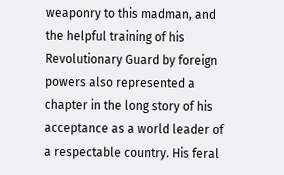weaponry to this madman, and the helpful training of his Revolutionary Guard by foreign powers also represented a chapter in the long story of his acceptance as a world leader of a respectable country. His feral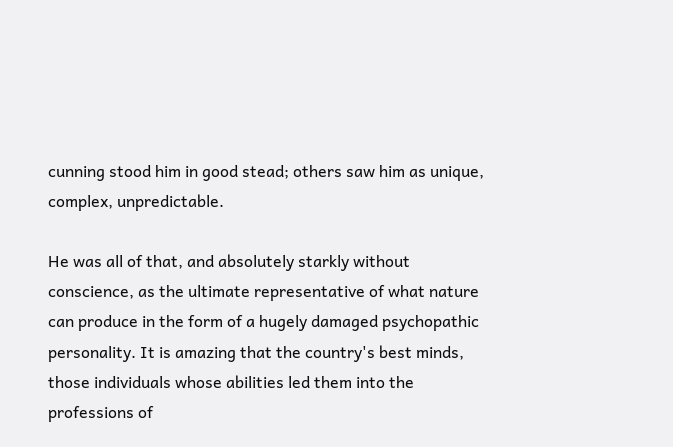cunning stood him in good stead; others saw him as unique, complex, unpredictable.

He was all of that, and absolutely starkly without conscience, as the ultimate representative of what nature can produce in the form of a hugely damaged psychopathic personality. It is amazing that the country's best minds, those individuals whose abilities led them into the professions of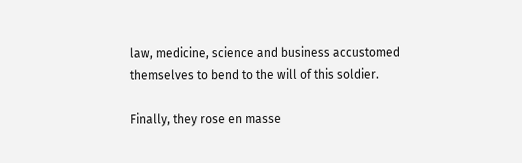law, medicine, science and business accustomed themselves to bend to the will of this soldier.

Finally, they rose en masse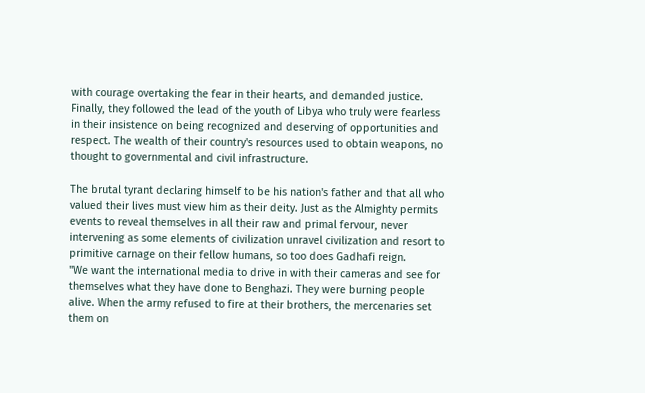with courage overtaking the fear in their hearts, and demanded justice. Finally, they followed the lead of the youth of Libya who truly were fearless in their insistence on being recognized and deserving of opportunities and respect. The wealth of their country's resources used to obtain weapons, no thought to governmental and civil infrastructure.

The brutal tyrant declaring himself to be his nation's father and that all who valued their lives must view him as their deity. Just as the Almighty permits events to reveal themselves in all their raw and primal fervour, never intervening as some elements of civilization unravel civilization and resort to primitive carnage on their fellow humans, so too does Gadhafi reign.
"We want the international media to drive in with their cameras and see for themselves what they have done to Benghazi. They were burning people alive. When the army refused to fire at their brothers, the mercenaries set them on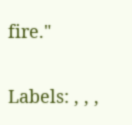fire."

Labels: , , ,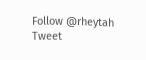Follow @rheytah Tweet